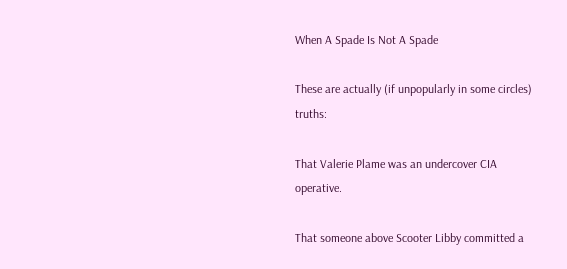When A Spade Is Not A Spade

These are actually (if unpopularly in some circles) truths:

That Valerie Plame was an undercover CIA operative.

That someone above Scooter Libby committed a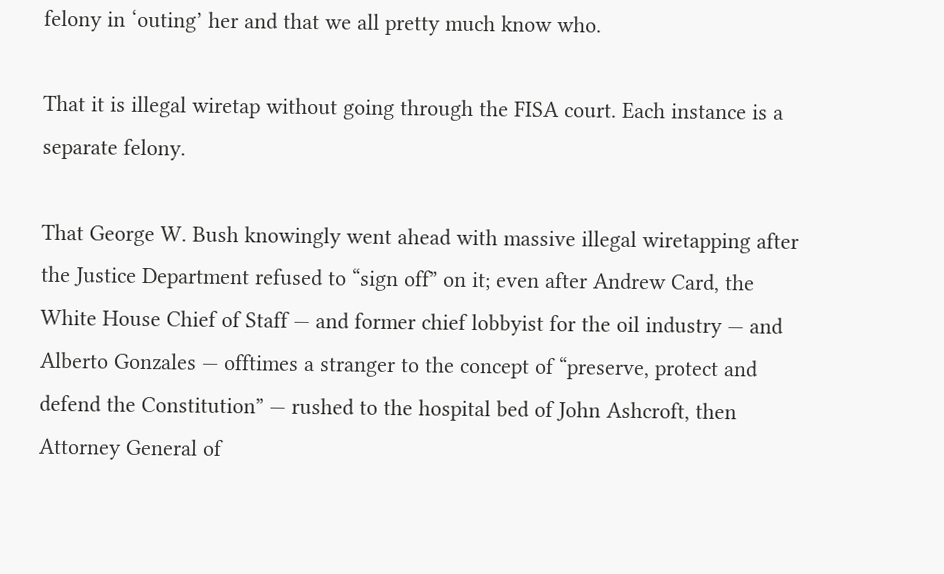felony in ‘outing’ her and that we all pretty much know who.

That it is illegal wiretap without going through the FISA court. Each instance is a separate felony.

That George W. Bush knowingly went ahead with massive illegal wiretapping after the Justice Department refused to “sign off” on it; even after Andrew Card, the White House Chief of Staff — and former chief lobbyist for the oil industry — and Alberto Gonzales — offtimes a stranger to the concept of “preserve, protect and defend the Constitution” — rushed to the hospital bed of John Ashcroft, then Attorney General of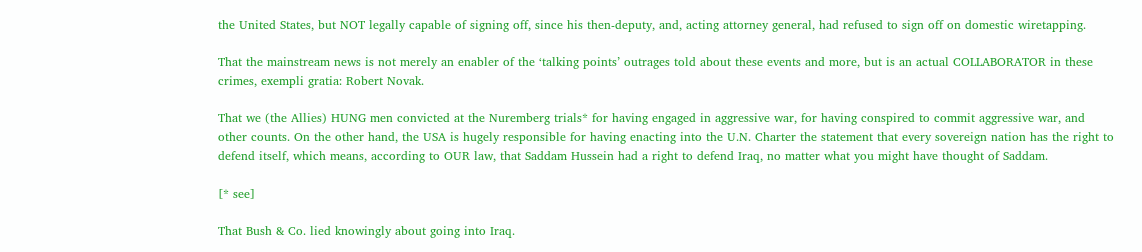the United States, but NOT legally capable of signing off, since his then-deputy, and, acting attorney general, had refused to sign off on domestic wiretapping.

That the mainstream news is not merely an enabler of the ‘talking points’ outrages told about these events and more, but is an actual COLLABORATOR in these crimes, exempli gratia: Robert Novak.

That we (the Allies) HUNG men convicted at the Nuremberg trials* for having engaged in aggressive war, for having conspired to commit aggressive war, and other counts. On the other hand, the USA is hugely responsible for having enacting into the U.N. Charter the statement that every sovereign nation has the right to defend itself, which means, according to OUR law, that Saddam Hussein had a right to defend Iraq, no matter what you might have thought of Saddam.

[* see]

That Bush & Co. lied knowingly about going into Iraq.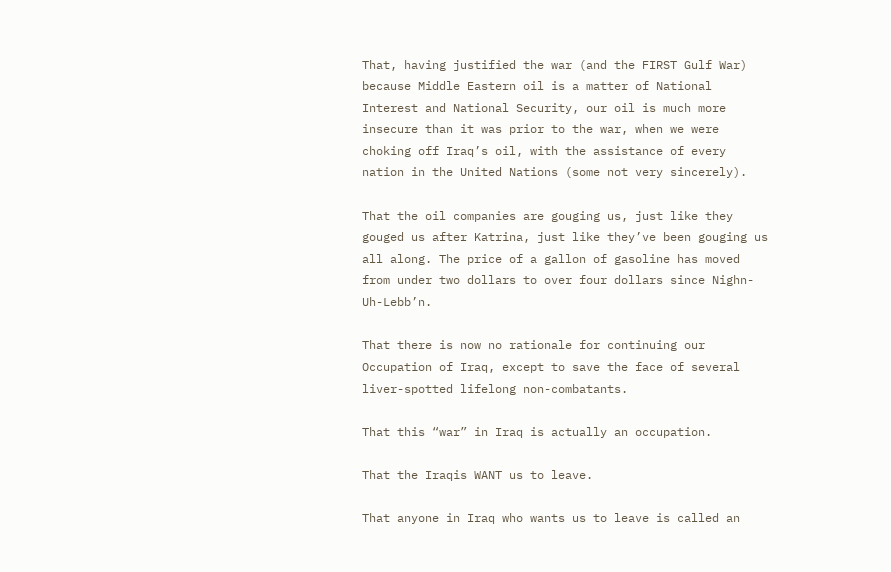That, having justified the war (and the FIRST Gulf War) because Middle Eastern oil is a matter of National Interest and National Security, our oil is much more insecure than it was prior to the war, when we were choking off Iraq’s oil, with the assistance of every nation in the United Nations (some not very sincerely).

That the oil companies are gouging us, just like they gouged us after Katrina, just like they’ve been gouging us all along. The price of a gallon of gasoline has moved from under two dollars to over four dollars since Nighn-Uh-Lebb’n.

That there is now no rationale for continuing our Occupation of Iraq, except to save the face of several liver-spotted lifelong non-combatants.

That this “war” in Iraq is actually an occupation.

That the Iraqis WANT us to leave.

That anyone in Iraq who wants us to leave is called an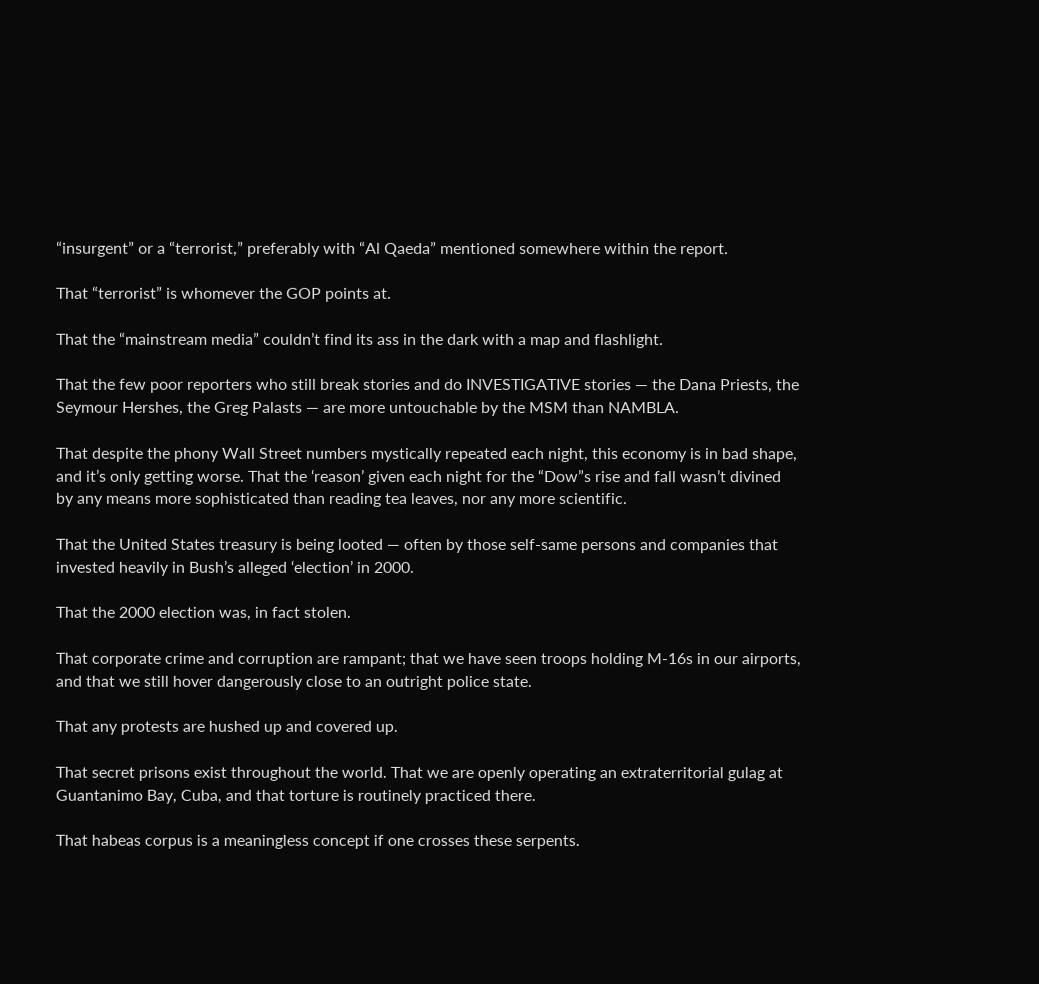“insurgent” or a “terrorist,” preferably with “Al Qaeda” mentioned somewhere within the report.

That “terrorist” is whomever the GOP points at.

That the “mainstream media” couldn’t find its ass in the dark with a map and flashlight.

That the few poor reporters who still break stories and do INVESTIGATIVE stories — the Dana Priests, the Seymour Hershes, the Greg Palasts — are more untouchable by the MSM than NAMBLA.

That despite the phony Wall Street numbers mystically repeated each night, this economy is in bad shape, and it’s only getting worse. That the ‘reason’ given each night for the “Dow”s rise and fall wasn’t divined by any means more sophisticated than reading tea leaves, nor any more scientific.

That the United States treasury is being looted — often by those self-same persons and companies that invested heavily in Bush’s alleged ‘election’ in 2000.

That the 2000 election was, in fact stolen.

That corporate crime and corruption are rampant; that we have seen troops holding M-16s in our airports, and that we still hover dangerously close to an outright police state.

That any protests are hushed up and covered up.

That secret prisons exist throughout the world. That we are openly operating an extraterritorial gulag at Guantanimo Bay, Cuba, and that torture is routinely practiced there.

That habeas corpus is a meaningless concept if one crosses these serpents.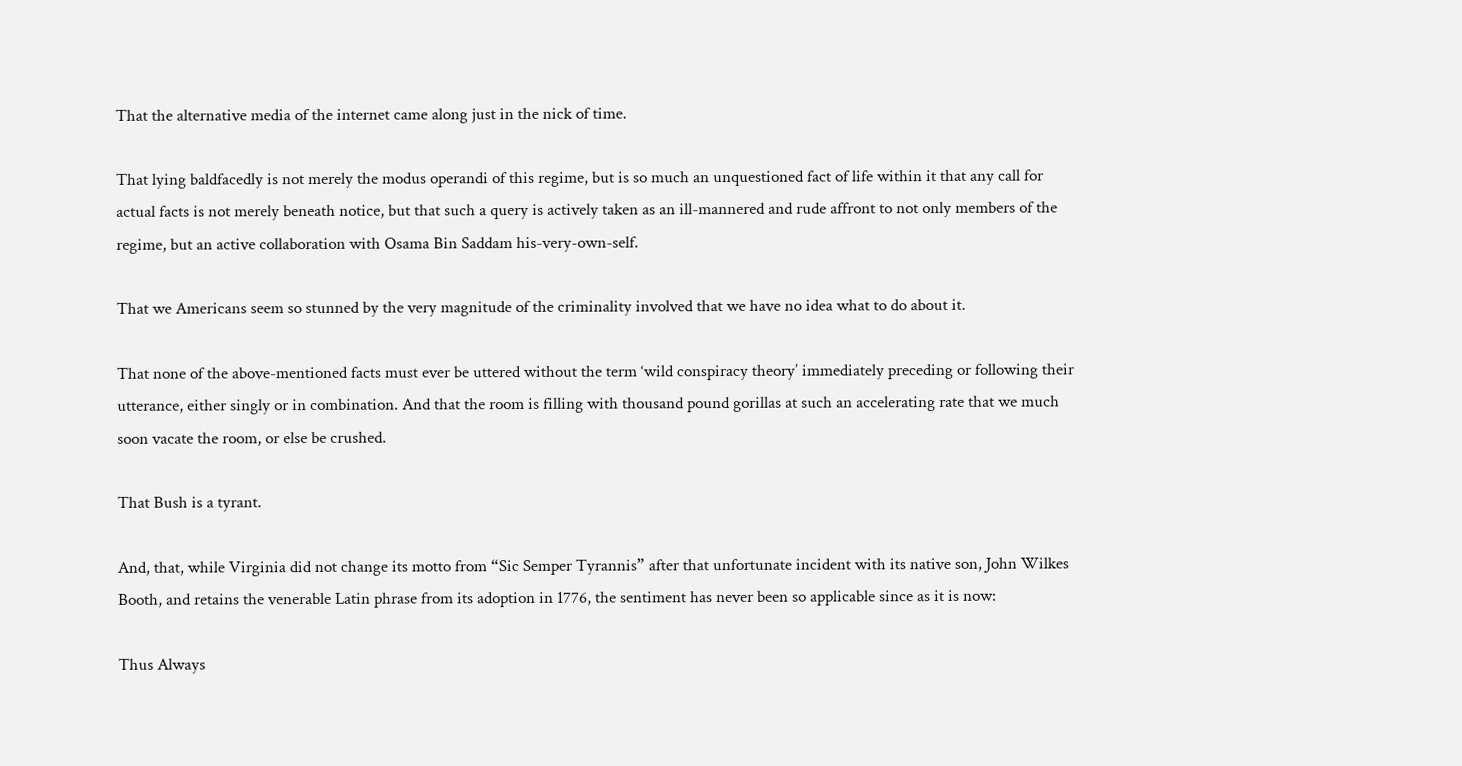That the alternative media of the internet came along just in the nick of time.

That lying baldfacedly is not merely the modus operandi of this regime, but is so much an unquestioned fact of life within it that any call for actual facts is not merely beneath notice, but that such a query is actively taken as an ill-mannered and rude affront to not only members of the regime, but an active collaboration with Osama Bin Saddam his-very-own-self.

That we Americans seem so stunned by the very magnitude of the criminality involved that we have no idea what to do about it.

That none of the above-mentioned facts must ever be uttered without the term ‘wild conspiracy theory’ immediately preceding or following their utterance, either singly or in combination. And that the room is filling with thousand pound gorillas at such an accelerating rate that we much soon vacate the room, or else be crushed.

That Bush is a tyrant.

And, that, while Virginia did not change its motto from “Sic Semper Tyrannis” after that unfortunate incident with its native son, John Wilkes Booth, and retains the venerable Latin phrase from its adoption in 1776, the sentiment has never been so applicable since as it is now:

Thus Always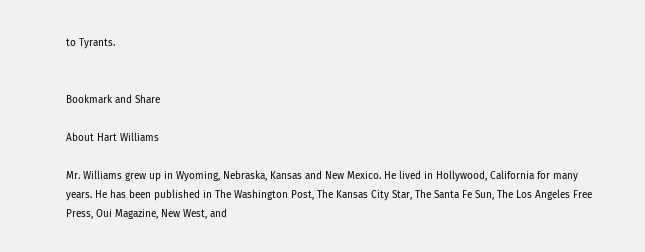to Tyrants.


Bookmark and Share

About Hart Williams

Mr. Williams grew up in Wyoming, Nebraska, Kansas and New Mexico. He lived in Hollywood, California for many years. He has been published in The Washington Post, The Kansas City Star, The Santa Fe Sun, The Los Angeles Free Press, Oui Magazine, New West, and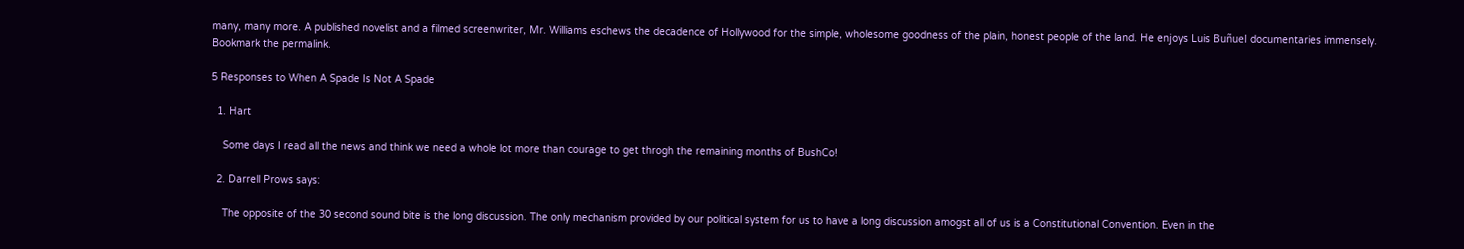many, many more. A published novelist and a filmed screenwriter, Mr. Williams eschews the decadence of Hollywood for the simple, wholesome goodness of the plain, honest people of the land. He enjoys Luis Buñuel documentaries immensely.
Bookmark the permalink.

5 Responses to When A Spade Is Not A Spade

  1. Hart

    Some days I read all the news and think we need a whole lot more than courage to get throgh the remaining months of BushCo!

  2. Darrell Prows says:

    The opposite of the 30 second sound bite is the long discussion. The only mechanism provided by our political system for us to have a long discussion amogst all of us is a Constitutional Convention. Even in the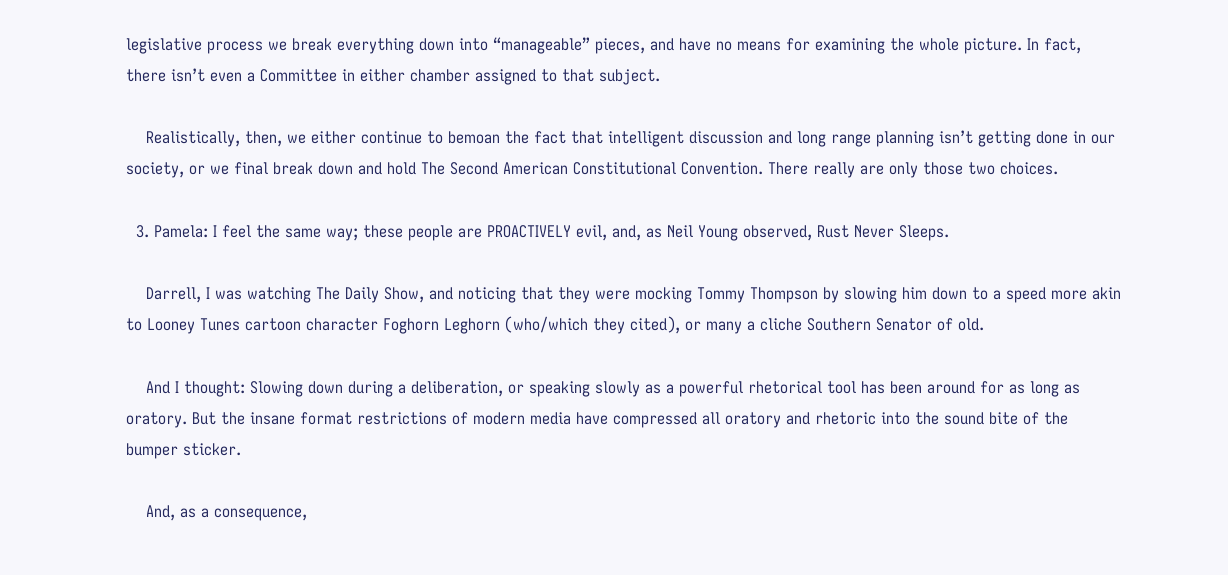legislative process we break everything down into “manageable” pieces, and have no means for examining the whole picture. In fact, there isn’t even a Committee in either chamber assigned to that subject.

    Realistically, then, we either continue to bemoan the fact that intelligent discussion and long range planning isn’t getting done in our society, or we final break down and hold The Second American Constitutional Convention. There really are only those two choices.

  3. Pamela: I feel the same way; these people are PROACTIVELY evil, and, as Neil Young observed, Rust Never Sleeps.

    Darrell, I was watching The Daily Show, and noticing that they were mocking Tommy Thompson by slowing him down to a speed more akin to Looney Tunes cartoon character Foghorn Leghorn (who/which they cited), or many a cliche Southern Senator of old.

    And I thought: Slowing down during a deliberation, or speaking slowly as a powerful rhetorical tool has been around for as long as oratory. But the insane format restrictions of modern media have compressed all oratory and rhetoric into the sound bite of the bumper sticker.

    And, as a consequence,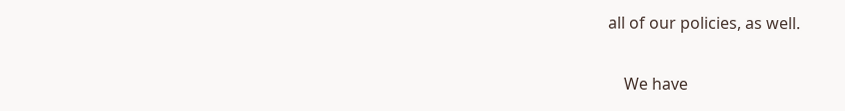all of our policies, as well.

    We have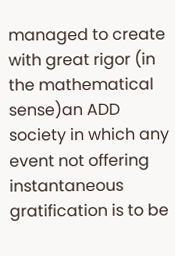managed to create with great rigor (in the mathematical sense)an ADD society in which any event not offering instantaneous gratification is to be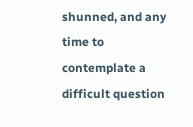shunned, and any time to contemplate a difficult question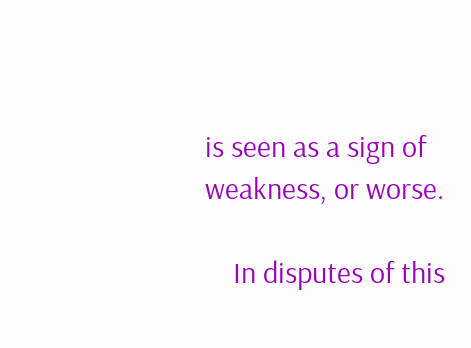is seen as a sign of weakness, or worse.

    In disputes of this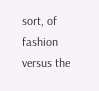sort, of fashion versus the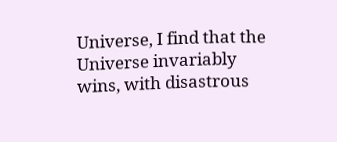Universe, I find that the Universe invariably wins, with disastrous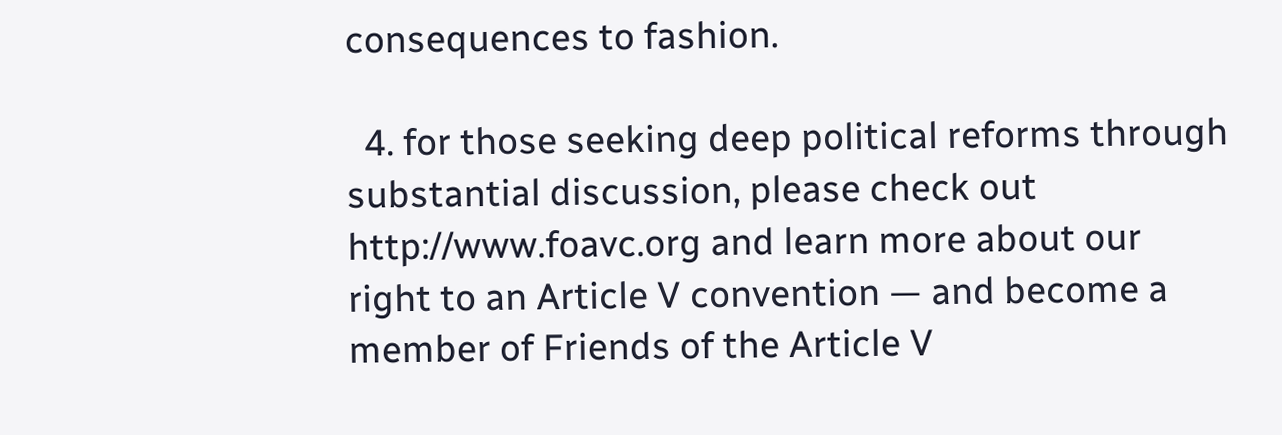consequences to fashion.

  4. for those seeking deep political reforms through substantial discussion, please check out http://www.foavc.org and learn more about our right to an Article V convention — and become a member of Friends of the Article V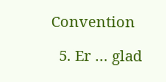Convention

  5. Er … glad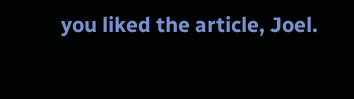you liked the article, Joel.